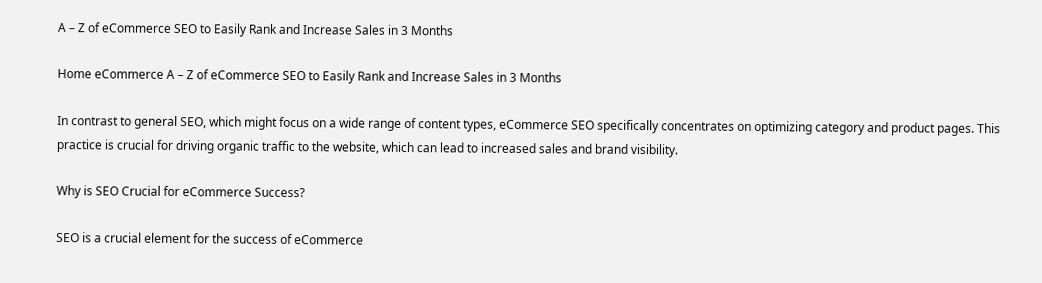A – Z of eCommerce SEO to Easily Rank and Increase Sales in 3 Months

Home eCommerce A – Z of eCommerce SEO to Easily Rank and Increase Sales in 3 Months

In contrast to general SEO, which might focus on a wide range of content types, eCommerce SEO specifically concentrates on optimizing category and product pages. This practice is crucial for driving organic traffic to the website, which can lead to increased sales and brand visibility.

Why is SEO Crucial for eCommerce Success?

SEO is a crucial element for the success of eCommerce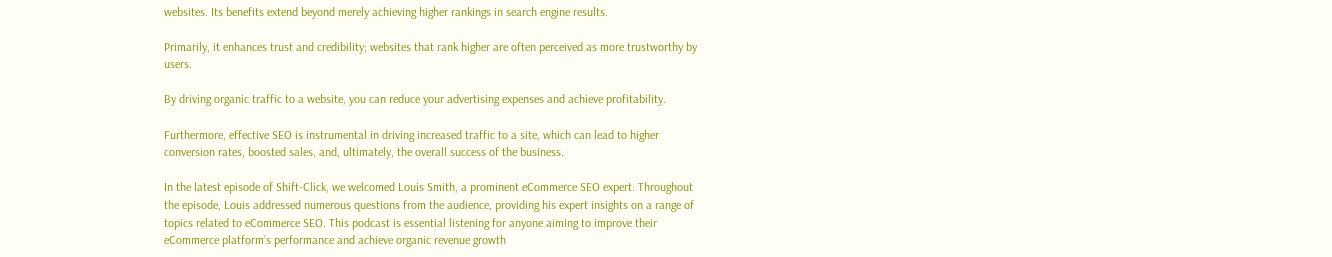websites. Its benefits extend beyond merely achieving higher rankings in search engine results.

Primarily, it enhances trust and credibility; websites that rank higher are often perceived as more trustworthy by users.

By driving organic traffic to a website, you can reduce your advertising expenses and achieve profitability.

Furthermore, effective SEO is instrumental in driving increased traffic to a site, which can lead to higher conversion rates, boosted sales, and, ultimately, the overall success of the business.

In the latest episode of Shift-Click, we welcomed Louis Smith, a prominent eCommerce SEO expert. Throughout the episode, Louis addressed numerous questions from the audience, providing his expert insights on a range of topics related to eCommerce SEO. This podcast is essential listening for anyone aiming to improve their eCommerce platform’s performance and achieve organic revenue growth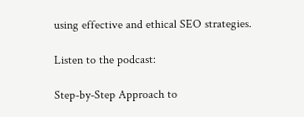using effective and ethical SEO strategies.

Listen to the podcast:

Step-by-Step Approach to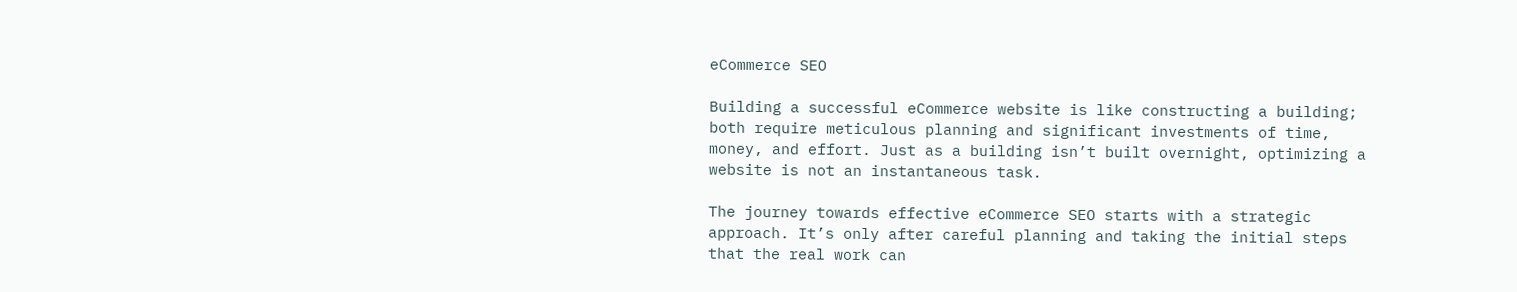eCommerce SEO

Building a successful eCommerce website is like constructing a building; both require meticulous planning and significant investments of time, money, and effort. Just as a building isn’t built overnight, optimizing a website is not an instantaneous task.

The journey towards effective eCommerce SEO starts with a strategic approach. It’s only after careful planning and taking the initial steps that the real work can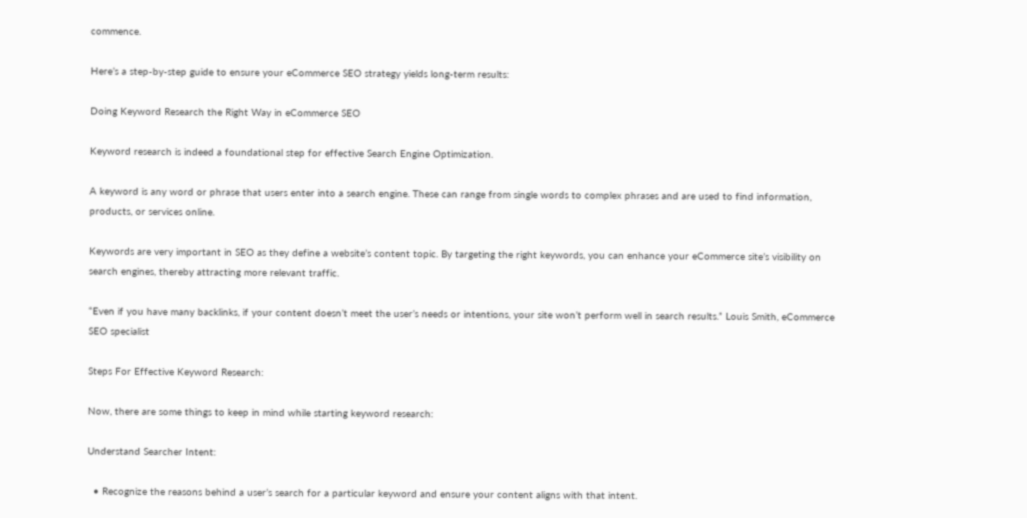commence.

Here’s a step-by-step guide to ensure your eCommerce SEO strategy yields long-term results:

Doing Keyword Research the Right Way in eCommerce SEO

Keyword research is indeed a foundational step for effective Search Engine Optimization.

A keyword is any word or phrase that users enter into a search engine. These can range from single words to complex phrases and are used to find information, products, or services online.

Keywords are very important in SEO as they define a website’s content topic. By targeting the right keywords, you can enhance your eCommerce site’s visibility on search engines, thereby attracting more relevant traffic.

“Even if you have many backlinks, if your content doesn’t meet the user’s needs or intentions, your site won’t perform well in search results.” Louis Smith, eCommerce SEO specialist

Steps For Effective Keyword Research:

Now, there are some things to keep in mind while starting keyword research:

Understand Searcher Intent:

  • Recognize the reasons behind a user’s search for a particular keyword and ensure your content aligns with that intent.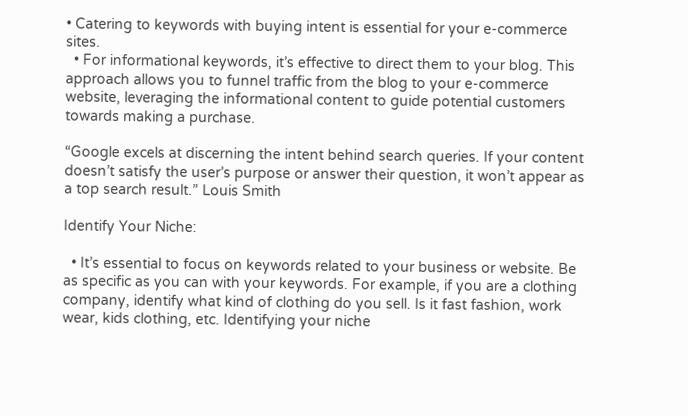• Catering to keywords with buying intent is essential for your e-commerce sites.
  • For informational keywords, it’s effective to direct them to your blog. This approach allows you to funnel traffic from the blog to your e-commerce website, leveraging the informational content to guide potential customers towards making a purchase.

“Google excels at discerning the intent behind search queries. If your content doesn’t satisfy the user’s purpose or answer their question, it won’t appear as a top search result.” Louis Smith

Identify Your Niche:

  • It’s essential to focus on keywords related to your business or website. Be as specific as you can with your keywords. For example, if you are a clothing company, identify what kind of clothing do you sell. Is it fast fashion, work wear, kids clothing, etc. Identifying your niche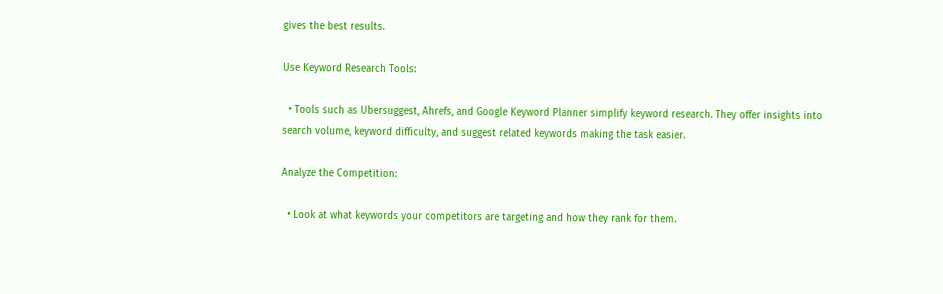gives the best results.

Use Keyword Research Tools:

  • Tools such as Ubersuggest, Ahrefs, and Google Keyword Planner simplify keyword research. They offer insights into search volume, keyword difficulty, and suggest related keywords making the task easier.

Analyze the Competition:

  • Look at what keywords your competitors are targeting and how they rank for them.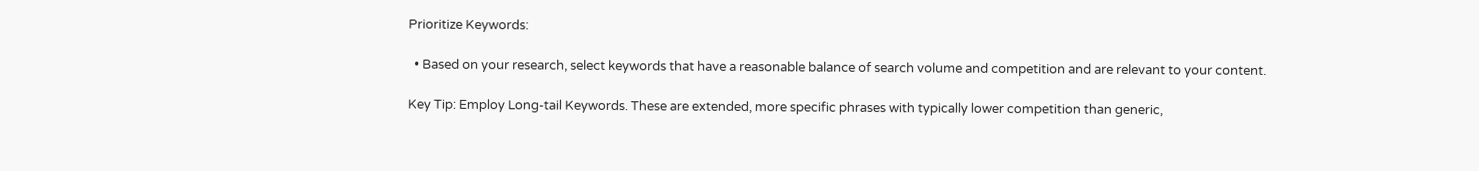Prioritize Keywords:

  • Based on your research, select keywords that have a reasonable balance of search volume and competition and are relevant to your content.

Key Tip: Employ Long-tail Keywords. These are extended, more specific phrases with typically lower competition than generic,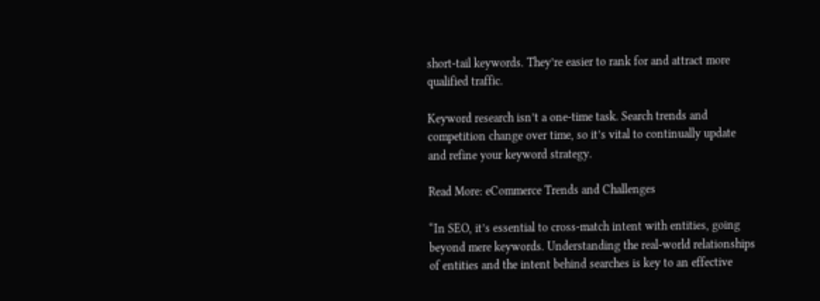short-tail keywords. They’re easier to rank for and attract more qualified traffic.

Keyword research isn’t a one-time task. Search trends and competition change over time, so it’s vital to continually update and refine your keyword strategy.

Read More: eCommerce Trends and Challenges

“In SEO, it’s essential to cross-match intent with entities, going beyond mere keywords. Understanding the real-world relationships of entities and the intent behind searches is key to an effective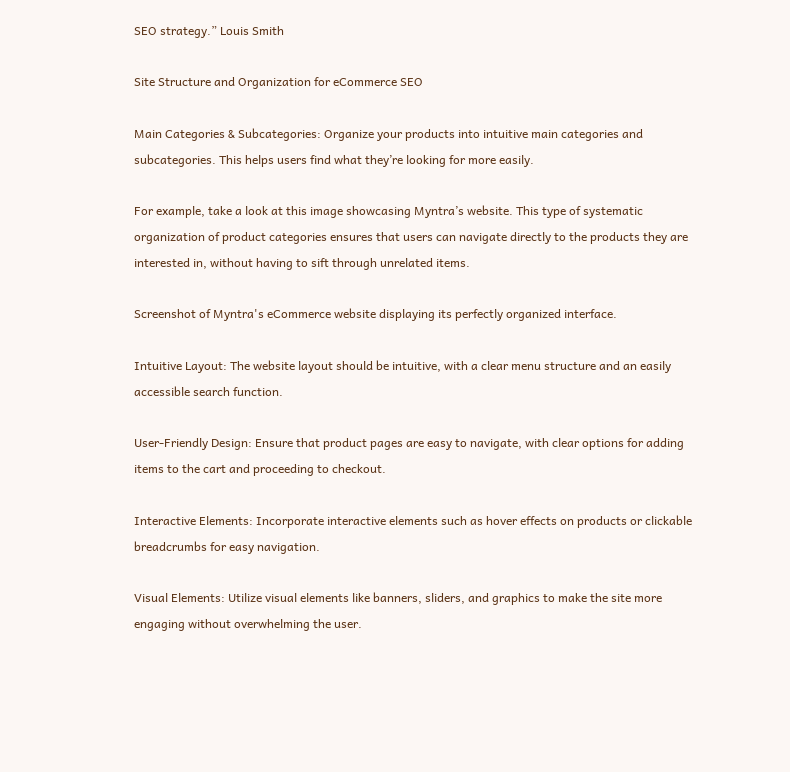SEO strategy.” Louis Smith

Site Structure and Organization for eCommerce SEO

Main Categories & Subcategories: Organize your products into intuitive main categories and subcategories. This helps users find what they’re looking for more easily.

For example, take a look at this image showcasing Myntra’s website. This type of systematic organization of product categories ensures that users can navigate directly to the products they are interested in, without having to sift through unrelated items.

Screenshot of Myntra's eCommerce website displaying its perfectly organized interface.

Intuitive Layout: The website layout should be intuitive, with a clear menu structure and an easily accessible search function.

User-Friendly Design: Ensure that product pages are easy to navigate, with clear options for adding items to the cart and proceeding to checkout.

Interactive Elements: Incorporate interactive elements such as hover effects on products or clickable breadcrumbs for easy navigation.

Visual Elements: Utilize visual elements like banners, sliders, and graphics to make the site more engaging without overwhelming the user.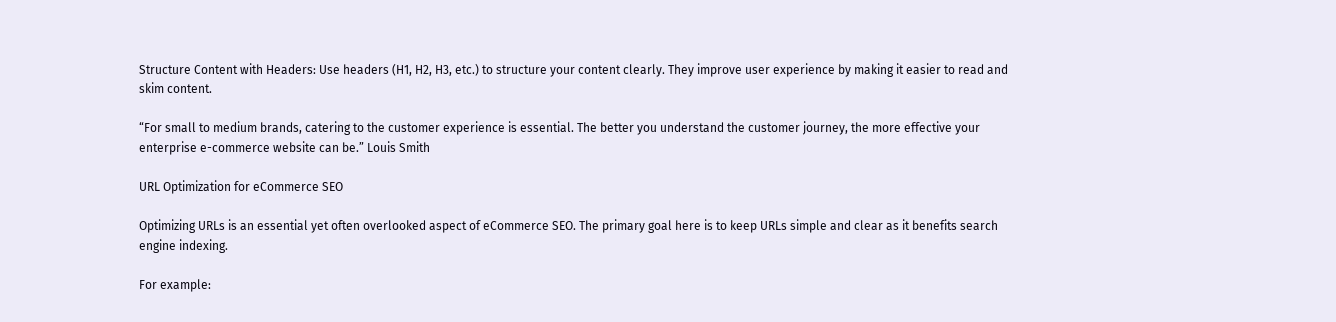Structure Content with Headers: Use headers (H1, H2, H3, etc.) to structure your content clearly. They improve user experience by making it easier to read and skim content.

“For small to medium brands, catering to the customer experience is essential. The better you understand the customer journey, the more effective your enterprise e-commerce website can be.” Louis Smith

URL Optimization for eCommerce SEO

Optimizing URLs is an essential yet often overlooked aspect of eCommerce SEO. The primary goal here is to keep URLs simple and clear as it benefits search engine indexing.

For example: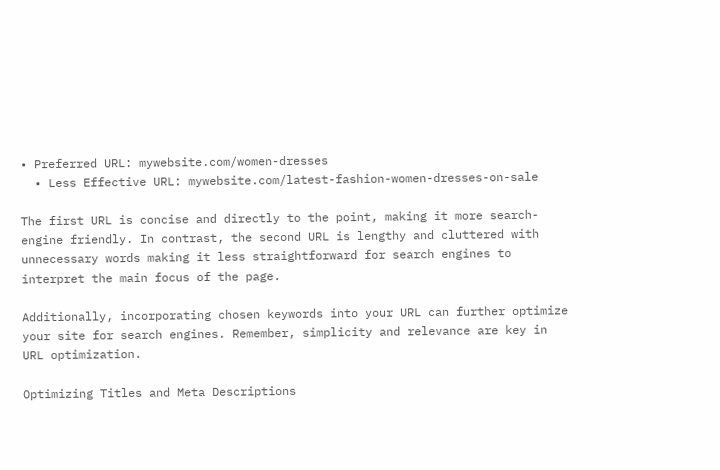• Preferred URL: mywebsite.com/women-dresses
  • Less Effective URL: mywebsite.com/latest-fashion-women-dresses-on-sale

The first URL is concise and directly to the point, making it more search-engine friendly. In contrast, the second URL is lengthy and cluttered with unnecessary words making it less straightforward for search engines to interpret the main focus of the page.

Additionally, incorporating chosen keywords into your URL can further optimize your site for search engines. Remember, simplicity and relevance are key in URL optimization.

Optimizing Titles and Meta Descriptions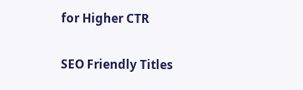for Higher CTR

SEO Friendly Titles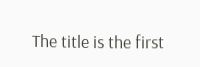The title is the first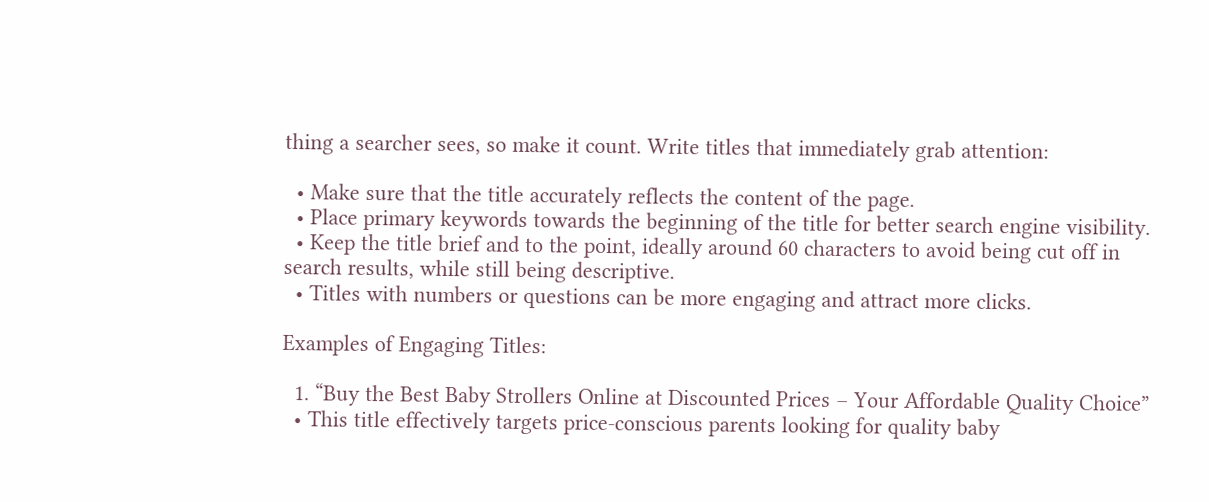thing a searcher sees, so make it count. Write titles that immediately grab attention:

  • Make sure that the title accurately reflects the content of the page.
  • Place primary keywords towards the beginning of the title for better search engine visibility.
  • Keep the title brief and to the point, ideally around 60 characters to avoid being cut off in search results, while still being descriptive.
  • Titles with numbers or questions can be more engaging and attract more clicks.

Examples of Engaging Titles:

  1. “Buy the Best Baby Strollers Online at Discounted Prices – Your Affordable Quality Choice”
  • This title effectively targets price-conscious parents looking for quality baby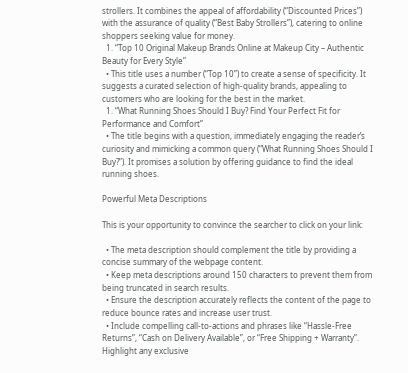strollers. It combines the appeal of affordability (“Discounted Prices”) with the assurance of quality (“Best Baby Strollers”), catering to online shoppers seeking value for money.
  1. “Top 10 Original Makeup Brands Online at Makeup City – Authentic Beauty for Every Style”
  • This title uses a number (“Top 10”) to create a sense of specificity. It suggests a curated selection of high-quality brands, appealing to customers who are looking for the best in the market.
  1. “What Running Shoes Should I Buy? Find Your Perfect Fit for Performance and Comfort”
  • The title begins with a question, immediately engaging the reader’s curiosity and mimicking a common query (“What Running Shoes Should I Buy?”). It promises a solution by offering guidance to find the ideal running shoes.

Powerful Meta Descriptions

This is your opportunity to convince the searcher to click on your link:

  • The meta description should complement the title by providing a concise summary of the webpage content.
  • Keep meta descriptions around 150 characters to prevent them from being truncated in search results.
  • Ensure the description accurately reflects the content of the page to reduce bounce rates and increase user trust.
  • Include compelling call-to-actions and phrases like “Hassle-Free Returns”, “Cash on Delivery Available”, or “Free Shipping + Warranty”. Highlight any exclusive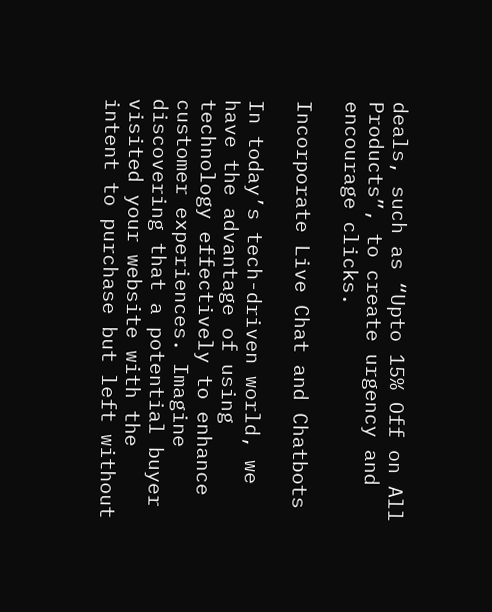deals, such as “Upto 15% Off on All Products”, to create urgency and encourage clicks.

Incorporate Live Chat and Chatbots

In today’s tech-driven world, we have the advantage of using technology effectively to enhance customer experiences. Imagine discovering that a potential buyer visited your website with the intent to purchase but left without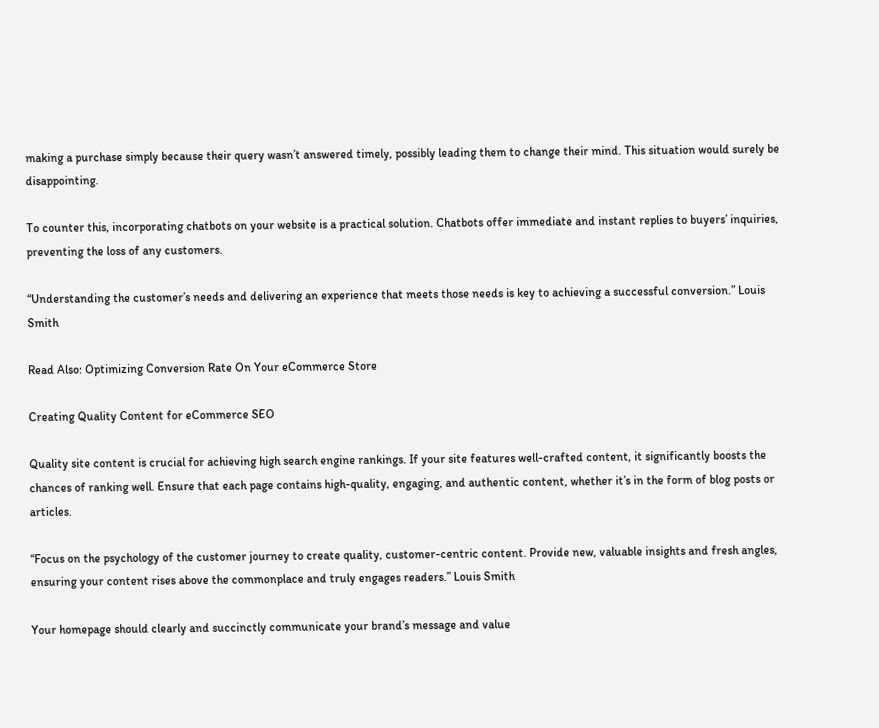making a purchase simply because their query wasn’t answered timely, possibly leading them to change their mind. This situation would surely be disappointing.

To counter this, incorporating chatbots on your website is a practical solution. Chatbots offer immediate and instant replies to buyers’ inquiries, preventing the loss of any customers.

“Understanding the customer’s needs and delivering an experience that meets those needs is key to achieving a successful conversion.” Louis Smith

Read Also: Optimizing Conversion Rate On Your eCommerce Store

Creating Quality Content for eCommerce SEO

Quality site content is crucial for achieving high search engine rankings. If your site features well-crafted content, it significantly boosts the chances of ranking well. Ensure that each page contains high-quality, engaging, and authentic content, whether it’s in the form of blog posts or articles.

“Focus on the psychology of the customer journey to create quality, customer-centric content. Provide new, valuable insights and fresh angles, ensuring your content rises above the commonplace and truly engages readers.” Louis Smith

Your homepage should clearly and succinctly communicate your brand’s message and value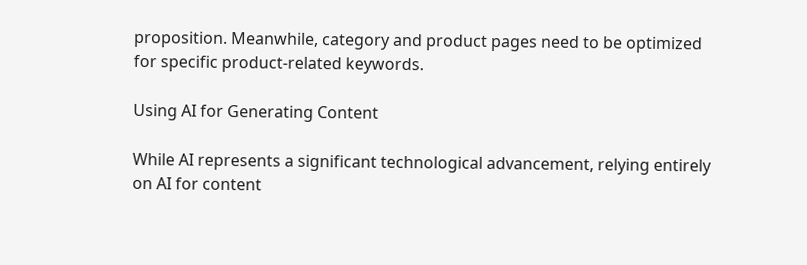proposition. Meanwhile, category and product pages need to be optimized for specific product-related keywords.

Using AI for Generating Content

While AI represents a significant technological advancement, relying entirely on AI for content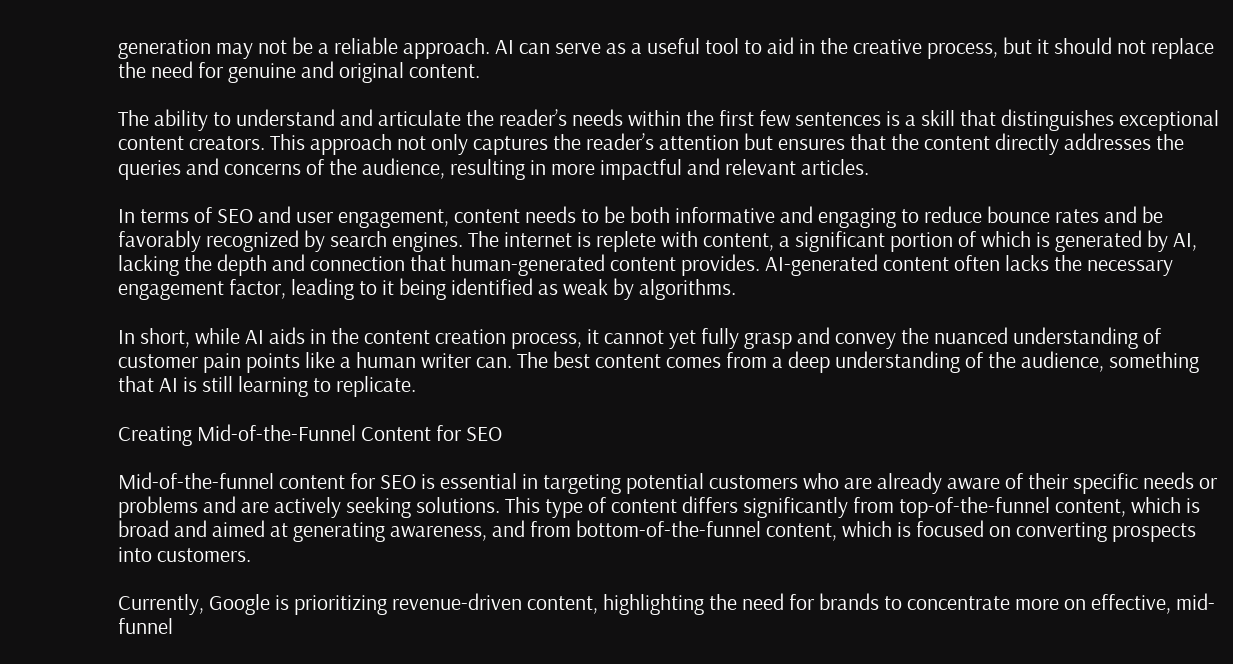generation may not be a reliable approach. AI can serve as a useful tool to aid in the creative process, but it should not replace the need for genuine and original content.

The ability to understand and articulate the reader’s needs within the first few sentences is a skill that distinguishes exceptional content creators. This approach not only captures the reader’s attention but ensures that the content directly addresses the queries and concerns of the audience, resulting in more impactful and relevant articles.

In terms of SEO and user engagement, content needs to be both informative and engaging to reduce bounce rates and be favorably recognized by search engines. The internet is replete with content, a significant portion of which is generated by AI, lacking the depth and connection that human-generated content provides. AI-generated content often lacks the necessary engagement factor, leading to it being identified as weak by algorithms.

In short, while AI aids in the content creation process, it cannot yet fully grasp and convey the nuanced understanding of customer pain points like a human writer can. The best content comes from a deep understanding of the audience, something that AI is still learning to replicate.

Creating Mid-of-the-Funnel Content for SEO

Mid-of-the-funnel content for SEO is essential in targeting potential customers who are already aware of their specific needs or problems and are actively seeking solutions. This type of content differs significantly from top-of-the-funnel content, which is broad and aimed at generating awareness, and from bottom-of-the-funnel content, which is focused on converting prospects into customers.

Currently, Google is prioritizing revenue-driven content, highlighting the need for brands to concentrate more on effective, mid-funnel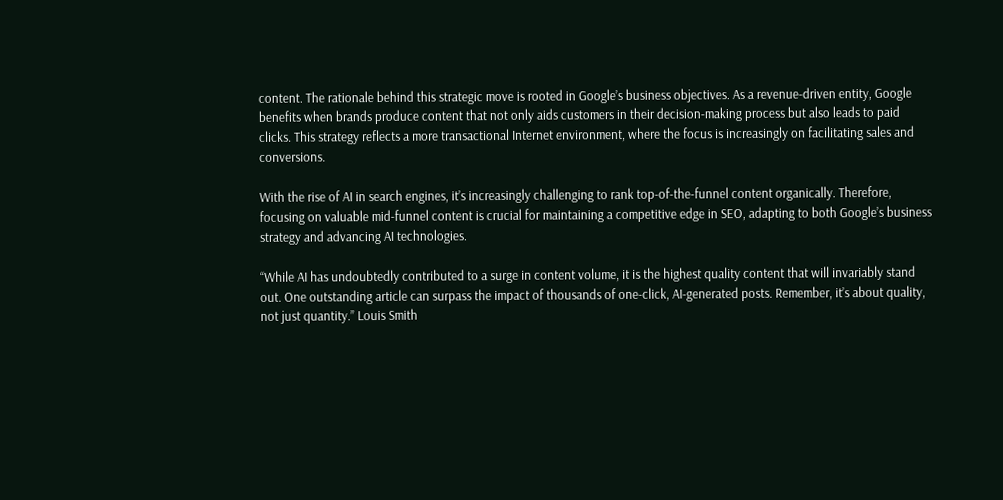content. The rationale behind this strategic move is rooted in Google’s business objectives. As a revenue-driven entity, Google benefits when brands produce content that not only aids customers in their decision-making process but also leads to paid clicks. This strategy reflects a more transactional Internet environment, where the focus is increasingly on facilitating sales and conversions.

With the rise of AI in search engines, it’s increasingly challenging to rank top-of-the-funnel content organically. Therefore, focusing on valuable mid-funnel content is crucial for maintaining a competitive edge in SEO, adapting to both Google’s business strategy and advancing AI technologies.

“While AI has undoubtedly contributed to a surge in content volume, it is the highest quality content that will invariably stand out. One outstanding article can surpass the impact of thousands of one-click, AI-generated posts. Remember, it’s about quality, not just quantity.” Louis Smith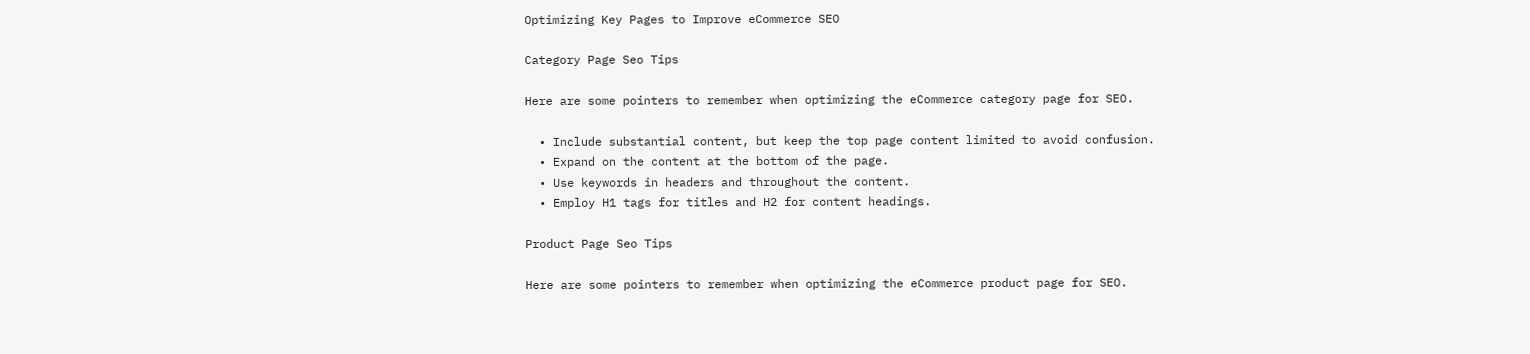Optimizing Key Pages to Improve eCommerce SEO

Category Page Seo Tips

Here are some pointers to remember when optimizing the eCommerce category page for SEO.

  • Include substantial content, but keep the top page content limited to avoid confusion.
  • Expand on the content at the bottom of the page.
  • Use keywords in headers and throughout the content.
  • Employ H1 tags for titles and H2 for content headings.

Product Page Seo Tips

Here are some pointers to remember when optimizing the eCommerce product page for SEO.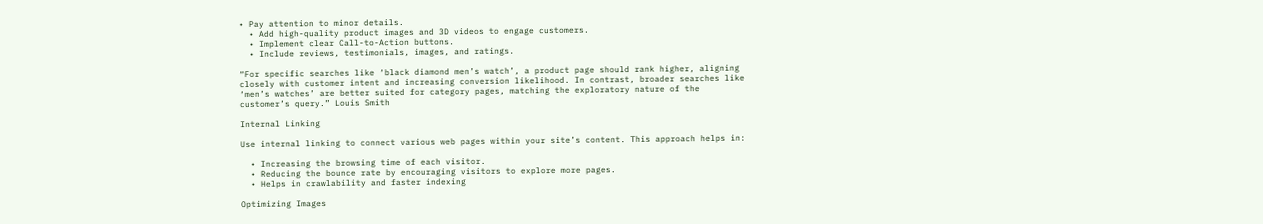• Pay attention to minor details.
  • Add high-quality product images and 3D videos to engage customers.
  • Implement clear Call-to-Action buttons.
  • Include reviews, testimonials, images, and ratings.

“For specific searches like ‘black diamond men’s watch’, a product page should rank higher, aligning closely with customer intent and increasing conversion likelihood. In contrast, broader searches like ‘men’s watches’ are better suited for category pages, matching the exploratory nature of the customer’s query.” Louis Smith

Internal Linking

Use internal linking to connect various web pages within your site’s content. This approach helps in:

  • Increasing the browsing time of each visitor.
  • Reducing the bounce rate by encouraging visitors to explore more pages.
  • Helps in crawlability and faster indexing

Optimizing Images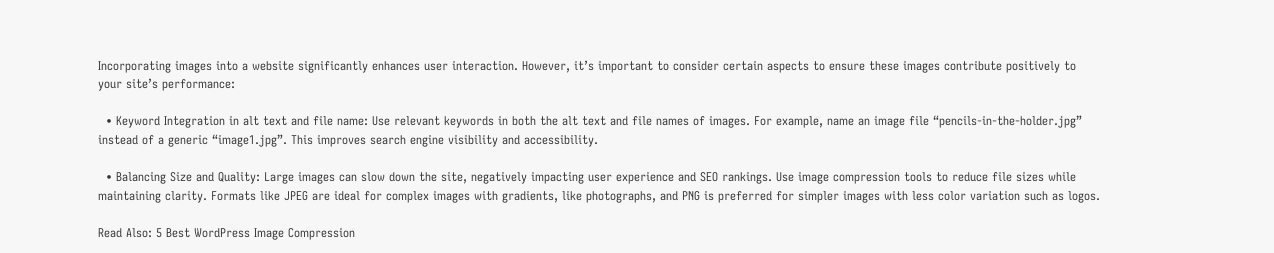Incorporating images into a website significantly enhances user interaction. However, it’s important to consider certain aspects to ensure these images contribute positively to your site’s performance:

  • Keyword Integration in alt text and file name: Use relevant keywords in both the alt text and file names of images. For example, name an image file “pencils-in-the-holder.jpg” instead of a generic “image1.jpg”. This improves search engine visibility and accessibility.

  • Balancing Size and Quality: Large images can slow down the site, negatively impacting user experience and SEO rankings. Use image compression tools to reduce file sizes while maintaining clarity. Formats like JPEG are ideal for complex images with gradients, like photographs, and PNG is preferred for simpler images with less color variation such as logos.

Read Also: 5 Best WordPress Image Compression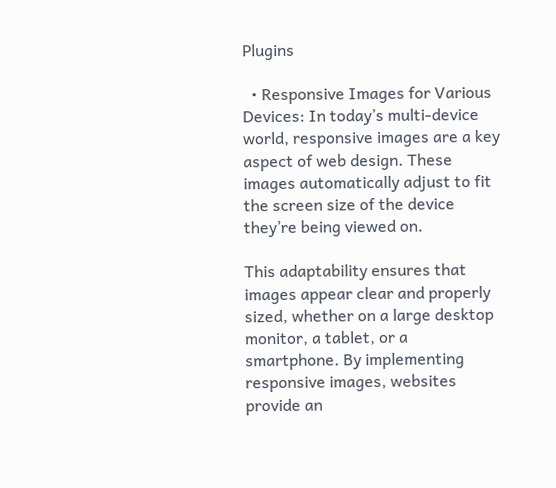Plugins

  • Responsive Images for Various Devices: In today’s multi-device world, responsive images are a key aspect of web design. These images automatically adjust to fit the screen size of the device they’re being viewed on.

This adaptability ensures that images appear clear and properly sized, whether on a large desktop monitor, a tablet, or a smartphone. By implementing responsive images, websites provide an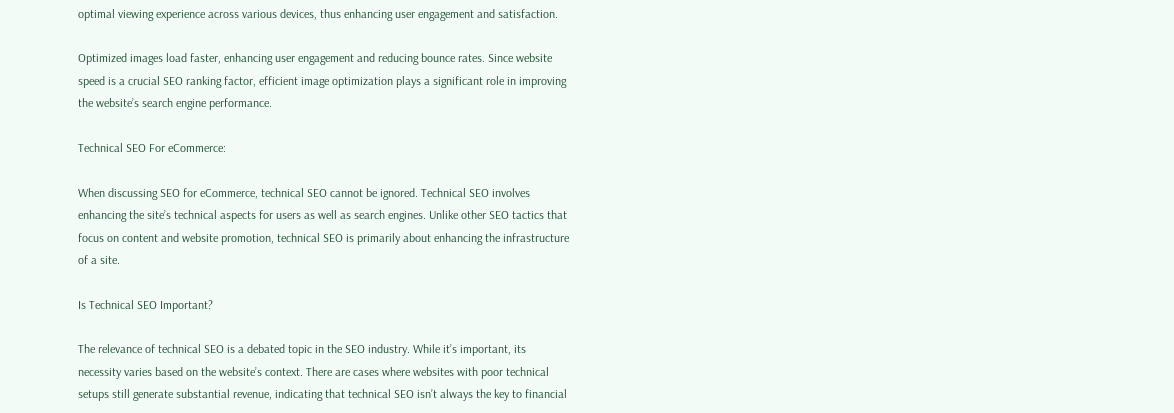optimal viewing experience across various devices, thus enhancing user engagement and satisfaction.

Optimized images load faster, enhancing user engagement and reducing bounce rates. Since website speed is a crucial SEO ranking factor, efficient image optimization plays a significant role in improving the website’s search engine performance.

Technical SEO For eCommerce:

When discussing SEO for eCommerce, technical SEO cannot be ignored. Technical SEO involves enhancing the site’s technical aspects for users as well as search engines. Unlike other SEO tactics that focus on content and website promotion, technical SEO is primarily about enhancing the infrastructure of a site.

Is Technical SEO Important?

The relevance of technical SEO is a debated topic in the SEO industry. While it’s important, its necessity varies based on the website’s context. There are cases where websites with poor technical setups still generate substantial revenue, indicating that technical SEO isn’t always the key to financial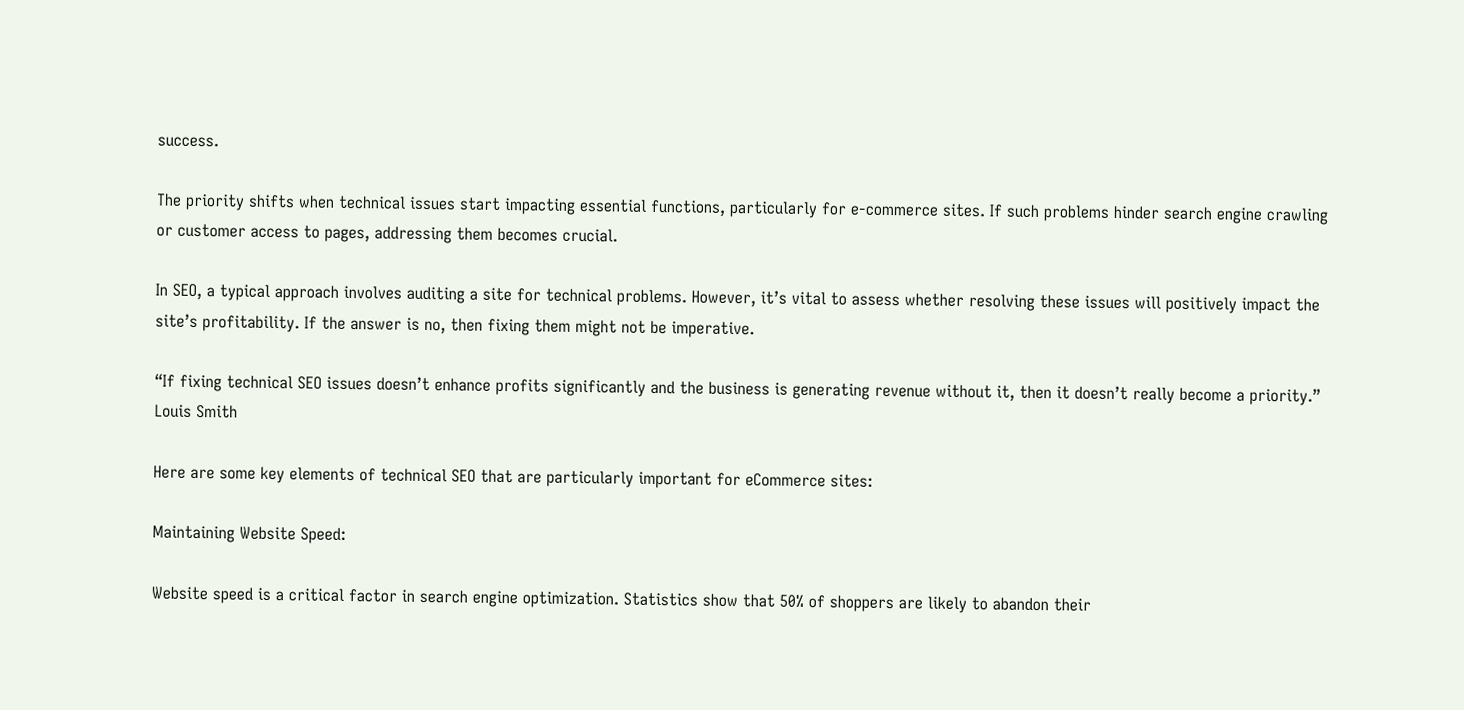success.

The priority shifts when technical issues start impacting essential functions, particularly for e-commerce sites. If such problems hinder search engine crawling or customer access to pages, addressing them becomes crucial.

In SEO, a typical approach involves auditing a site for technical problems. However, it’s vital to assess whether resolving these issues will positively impact the site’s profitability. If the answer is no, then fixing them might not be imperative.

“If fixing technical SEO issues doesn’t enhance profits significantly and the business is generating revenue without it, then it doesn’t really become a priority.” Louis Smith

Here are some key elements of technical SEO that are particularly important for eCommerce sites:

Maintaining Website Speed:

Website speed is a critical factor in search engine optimization. Statistics show that 50% of shoppers are likely to abandon their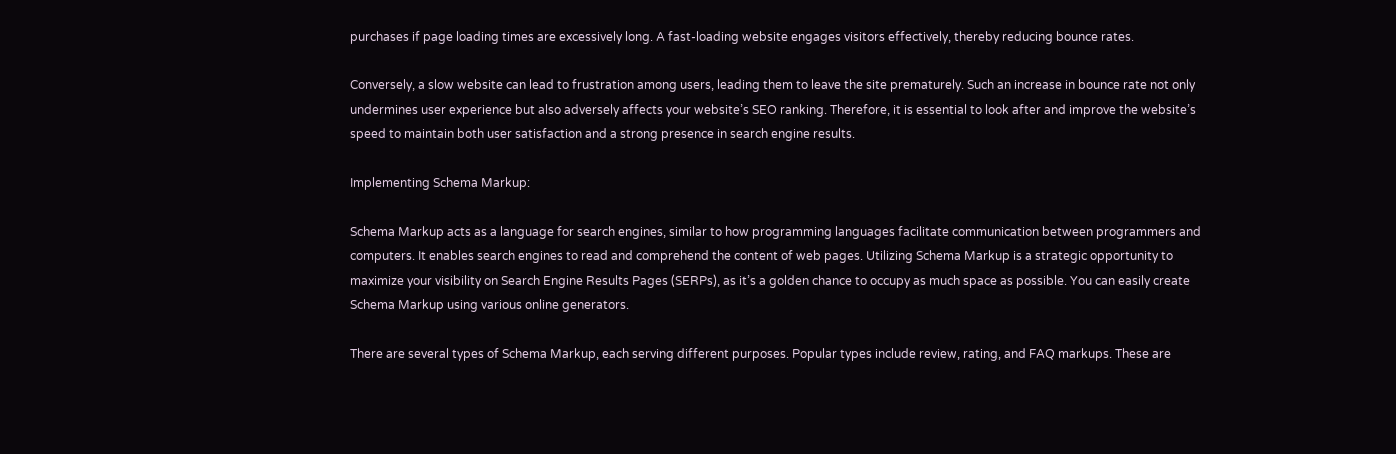purchases if page loading times are excessively long. A fast-loading website engages visitors effectively, thereby reducing bounce rates.

Conversely, a slow website can lead to frustration among users, leading them to leave the site prematurely. Such an increase in bounce rate not only undermines user experience but also adversely affects your website’s SEO ranking. Therefore, it is essential to look after and improve the website’s speed to maintain both user satisfaction and a strong presence in search engine results.

Implementing Schema Markup:

Schema Markup acts as a language for search engines, similar to how programming languages facilitate communication between programmers and computers. It enables search engines to read and comprehend the content of web pages. Utilizing Schema Markup is a strategic opportunity to maximize your visibility on Search Engine Results Pages (SERPs), as it’s a golden chance to occupy as much space as possible. You can easily create Schema Markup using various online generators.

There are several types of Schema Markup, each serving different purposes. Popular types include review, rating, and FAQ markups. These are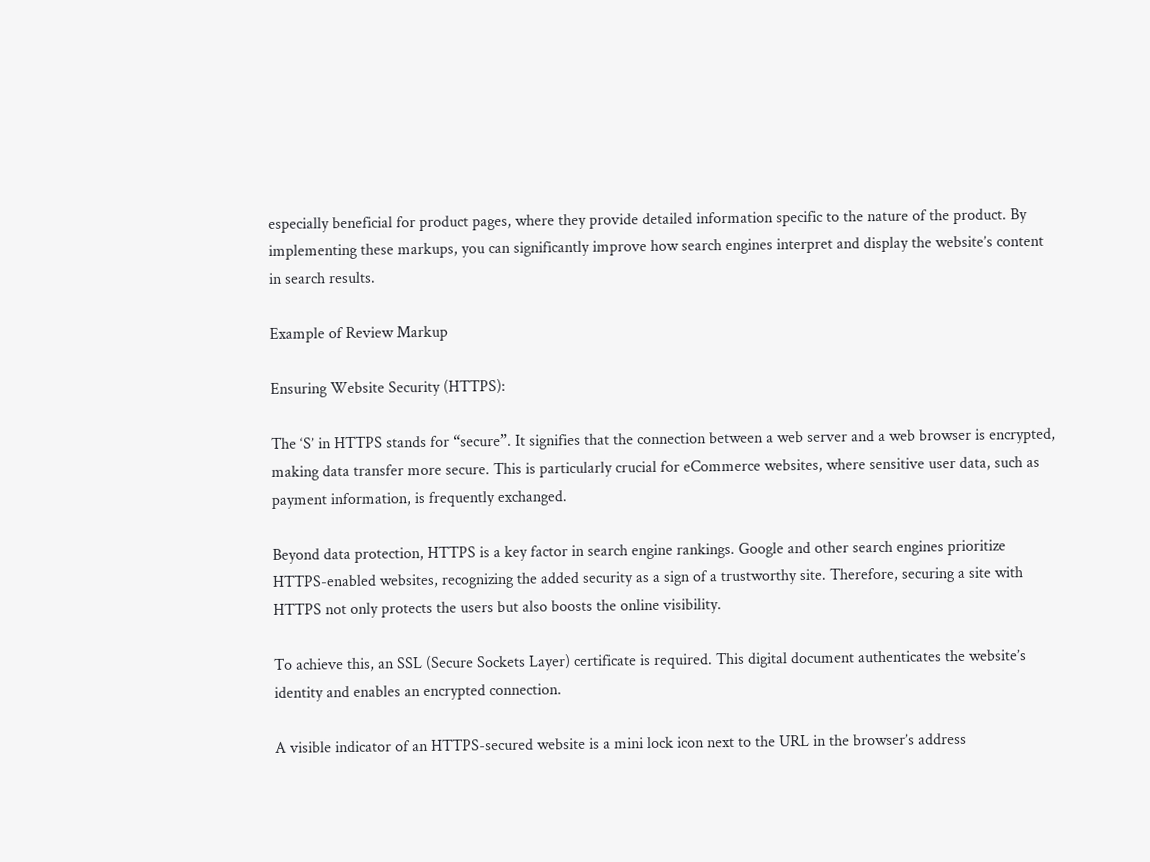especially beneficial for product pages, where they provide detailed information specific to the nature of the product. By implementing these markups, you can significantly improve how search engines interpret and display the website’s content in search results.

Example of Review Markup

Ensuring Website Security (HTTPS):

The ‘S’ in HTTPS stands for “secure”. It signifies that the connection between a web server and a web browser is encrypted, making data transfer more secure. This is particularly crucial for eCommerce websites, where sensitive user data, such as payment information, is frequently exchanged.

Beyond data protection, HTTPS is a key factor in search engine rankings. Google and other search engines prioritize HTTPS-enabled websites, recognizing the added security as a sign of a trustworthy site. Therefore, securing a site with HTTPS not only protects the users but also boosts the online visibility.

To achieve this, an SSL (Secure Sockets Layer) certificate is required. This digital document authenticates the website’s identity and enables an encrypted connection.

A visible indicator of an HTTPS-secured website is a mini lock icon next to the URL in the browser’s address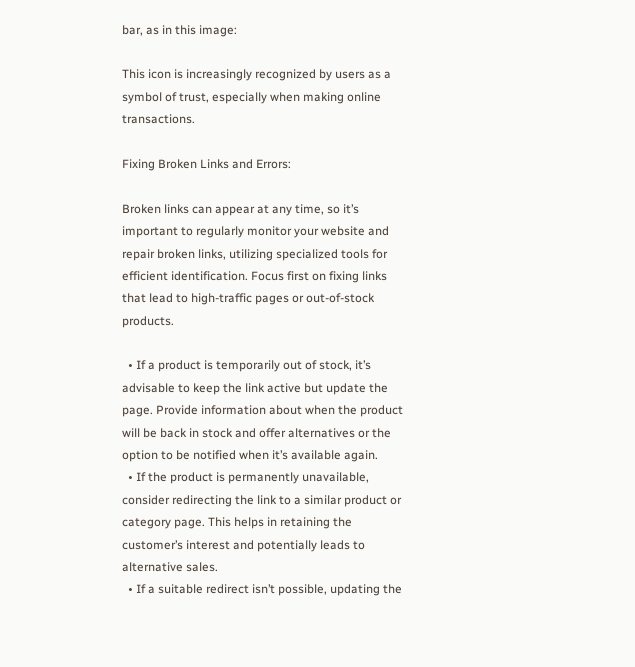bar, as in this image:

This icon is increasingly recognized by users as a symbol of trust, especially when making online transactions.

Fixing Broken Links and Errors:

Broken links can appear at any time, so it’s important to regularly monitor your website and repair broken links, utilizing specialized tools for efficient identification. Focus first on fixing links that lead to high-traffic pages or out-of-stock products.

  • If a product is temporarily out of stock, it’s advisable to keep the link active but update the page. Provide information about when the product will be back in stock and offer alternatives or the option to be notified when it’s available again.
  • If the product is permanently unavailable, consider redirecting the link to a similar product or category page. This helps in retaining the customer’s interest and potentially leads to alternative sales.
  • If a suitable redirect isn’t possible, updating the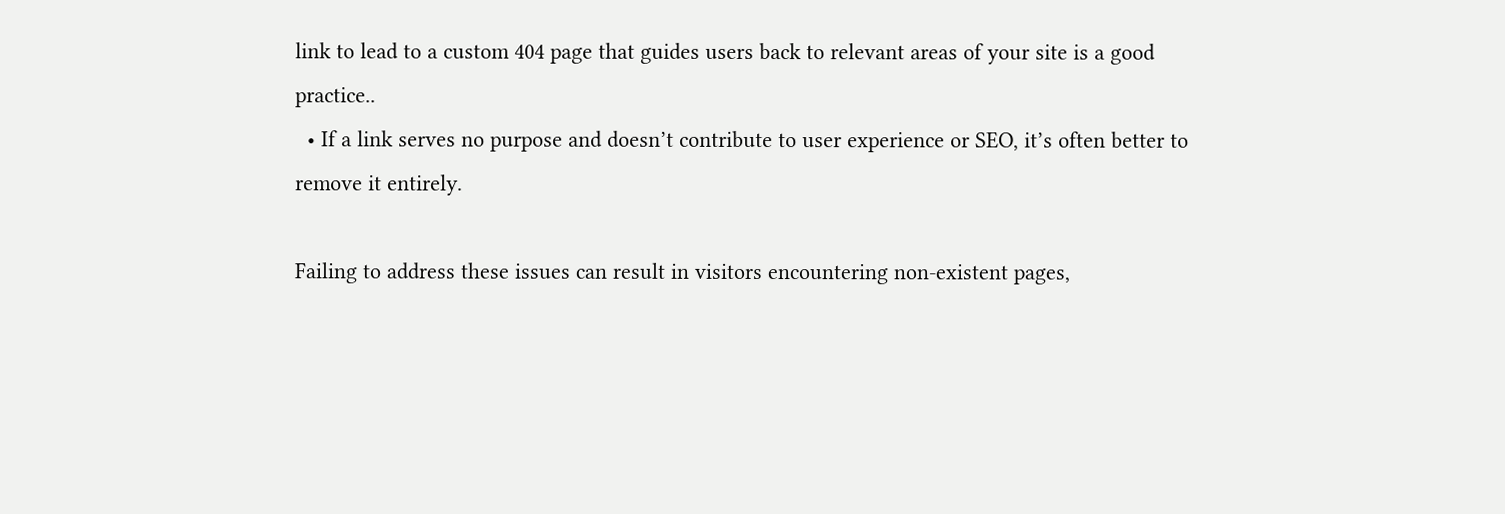link to lead to a custom 404 page that guides users back to relevant areas of your site is a good practice..
  • If a link serves no purpose and doesn’t contribute to user experience or SEO, it’s often better to remove it entirely.

Failing to address these issues can result in visitors encountering non-existent pages,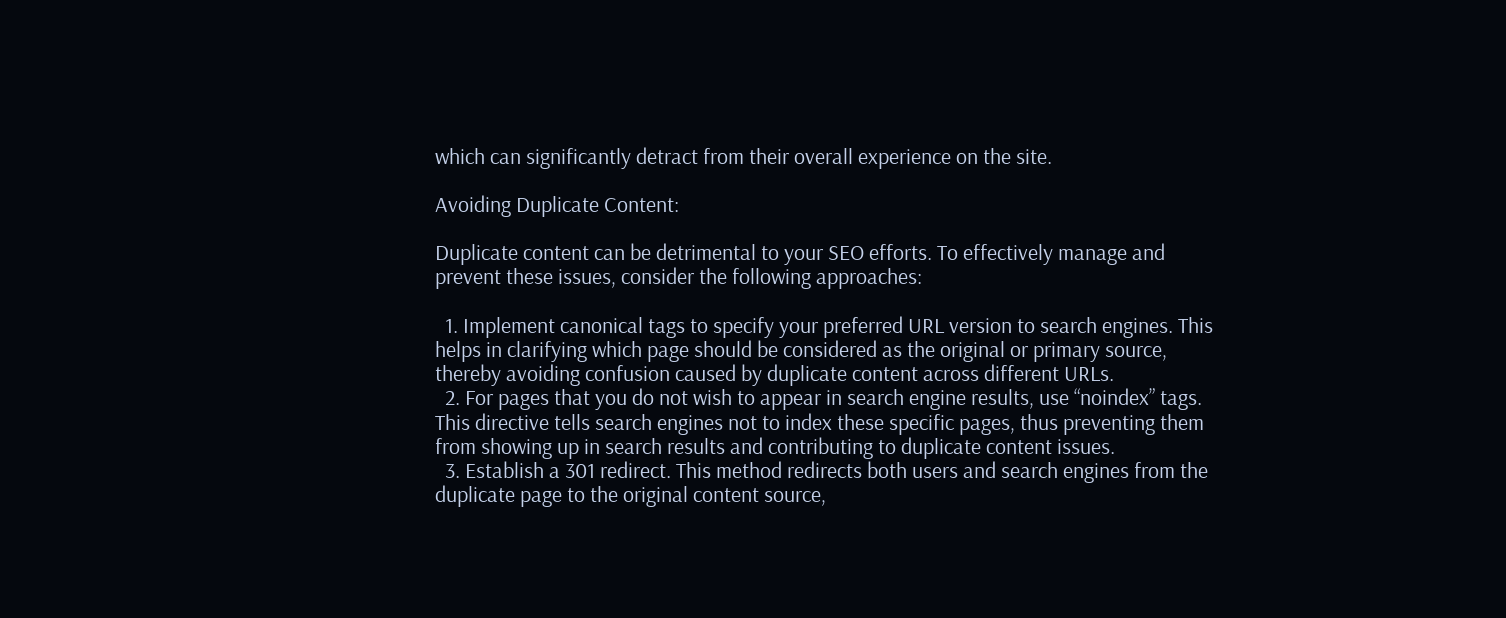which can significantly detract from their overall experience on the site.

Avoiding Duplicate Content:

Duplicate content can be detrimental to your SEO efforts. To effectively manage and prevent these issues, consider the following approaches:

  1. Implement canonical tags to specify your preferred URL version to search engines. This helps in clarifying which page should be considered as the original or primary source, thereby avoiding confusion caused by duplicate content across different URLs.
  2. For pages that you do not wish to appear in search engine results, use “noindex” tags. This directive tells search engines not to index these specific pages, thus preventing them from showing up in search results and contributing to duplicate content issues.
  3. Establish a 301 redirect. This method redirects both users and search engines from the duplicate page to the original content source,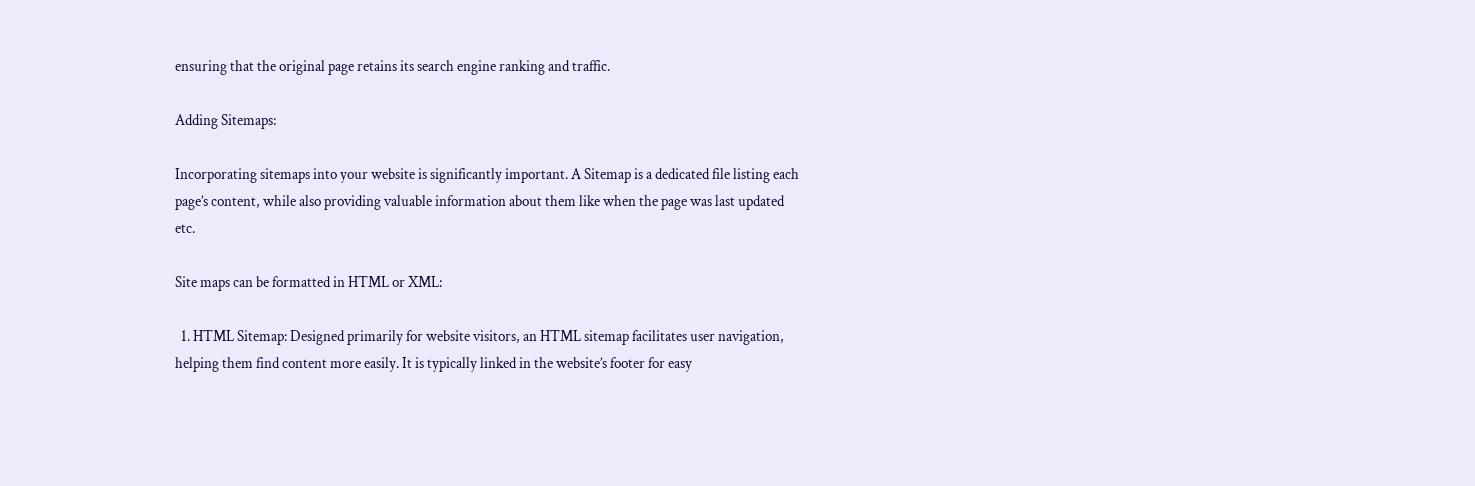ensuring that the original page retains its search engine ranking and traffic.

Adding Sitemaps:

Incorporating sitemaps into your website is significantly important. A Sitemap is a dedicated file listing each page’s content, while also providing valuable information about them like when the page was last updated etc.

Site maps can be formatted in HTML or XML:

  1. HTML Sitemap: Designed primarily for website visitors, an HTML sitemap facilitates user navigation, helping them find content more easily. It is typically linked in the website’s footer for easy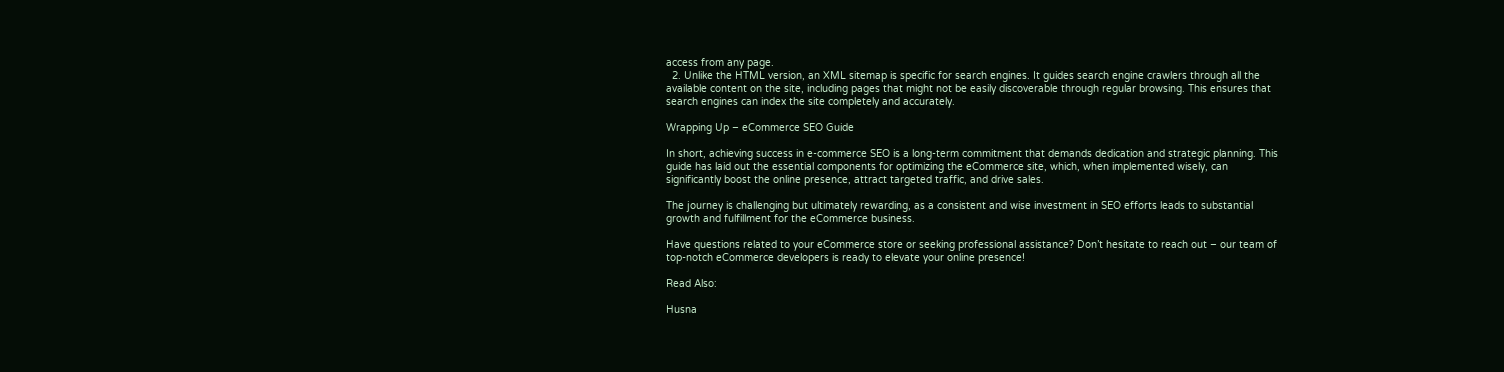access from any page.
  2. Unlike the HTML version, an XML sitemap is specific for search engines. It guides search engine crawlers through all the available content on the site, including pages that might not be easily discoverable through regular browsing. This ensures that search engines can index the site completely and accurately.

Wrapping Up – eCommerce SEO Guide

In short, achieving success in e-commerce SEO is a long-term commitment that demands dedication and strategic planning. This guide has laid out the essential components for optimizing the eCommerce site, which, when implemented wisely, can significantly boost the online presence, attract targeted traffic, and drive sales.

The journey is challenging but ultimately rewarding, as a consistent and wise investment in SEO efforts leads to substantial growth and fulfillment for the eCommerce business.

Have questions related to your eCommerce store or seeking professional assistance? Don’t hesitate to reach out – our team of top-notch eCommerce developers is ready to elevate your online presence!

Read Also:

Husna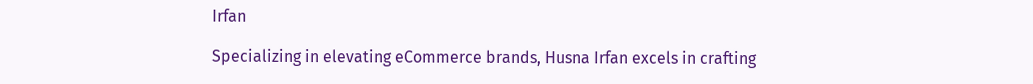Irfan

Specializing in elevating eCommerce brands, Husna Irfan excels in crafting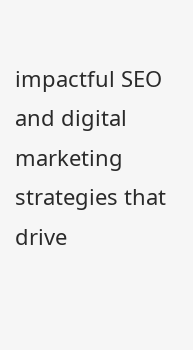impactful SEO and digital marketing strategies that drive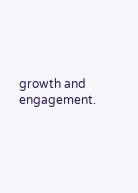growth and engagement.